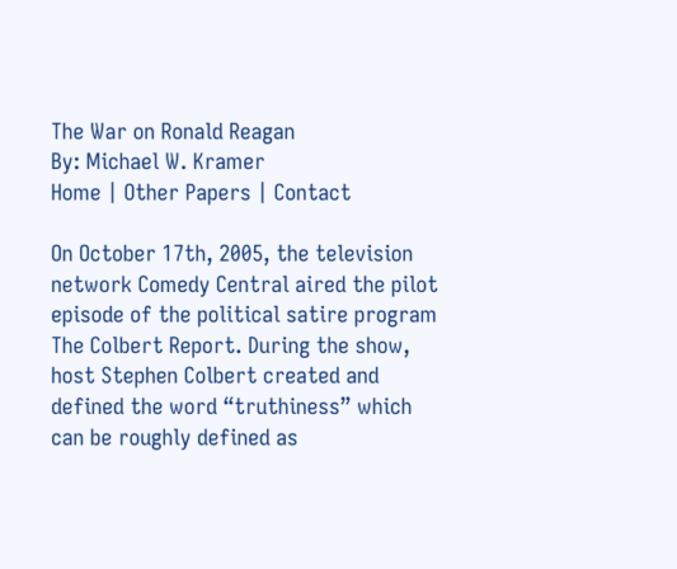The War on Ronald Reagan
By: Michael W. Kramer
Home | Other Papers | Contact

On October 17th, 2005, the television network Comedy Central aired the pilot episode of the political satire program The Colbert Report. During the show, host Stephen Colbert created and defined the word “truthiness” which can be roughly defined as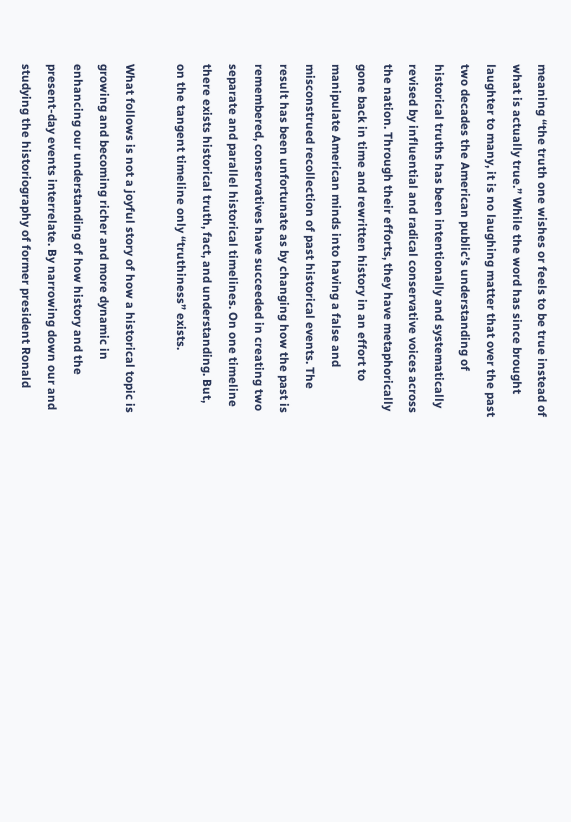meaning “the truth one wishes or feels to be true instead of what is actually true.” While the word has since brought laughter to many, it is no laughing matter that over the past two decades the American public’s understanding of historical truths has been intentionally and systematically revised by influential and radical conservative voices across the nation. Through their efforts, they have metaphorically gone back in time and rewritten history in an effort to manipulate American minds into having a false and misconstrued recollection of past historical events. The result has been unfortunate as by changing how the past is remembered, conservatives have succeeded in creating two separate and parallel historical timelines. On one timeline there exists historical truth, fact, and understanding. But, on the tangent timeline only “truthiness” exists.

What follows is not a joyful story of how a historical topic is growing and becoming richer and more dynamic in enhancing our understanding of how history and the present-day events interrelate. By narrowing down our and studying the historiography of former president Ronald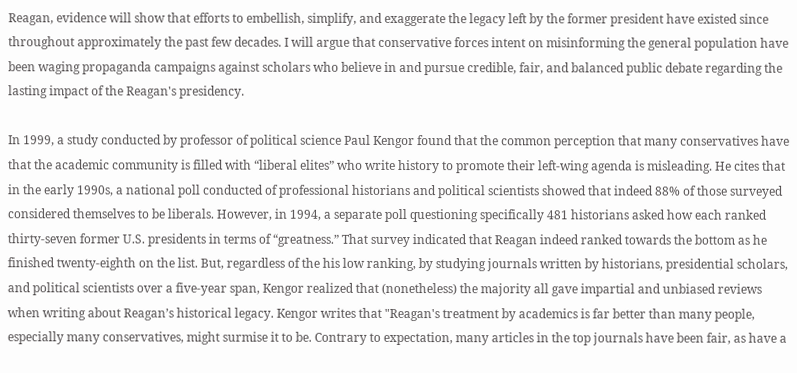Reagan, evidence will show that efforts to embellish, simplify, and exaggerate the legacy left by the former president have existed since throughout approximately the past few decades. I will argue that conservative forces intent on misinforming the general population have been waging propaganda campaigns against scholars who believe in and pursue credible, fair, and balanced public debate regarding the lasting impact of the Reagan's presidency.

In 1999, a study conducted by professor of political science Paul Kengor found that the common perception that many conservatives have that the academic community is filled with “liberal elites” who write history to promote their left-wing agenda is misleading. He cites that in the early 1990s, a national poll conducted of professional historians and political scientists showed that indeed 88% of those surveyed considered themselves to be liberals. However, in 1994, a separate poll questioning specifically 481 historians asked how each ranked thirty-seven former U.S. presidents in terms of “greatness.” That survey indicated that Reagan indeed ranked towards the bottom as he finished twenty-eighth on the list. But, regardless of the his low ranking, by studying journals written by historians, presidential scholars, and political scientists over a five-year span, Kengor realized that (nonetheless) the majority all gave impartial and unbiased reviews when writing about Reagan’s historical legacy. Kengor writes that "Reagan's treatment by academics is far better than many people, especially many conservatives, might surmise it to be. Contrary to expectation, many articles in the top journals have been fair, as have a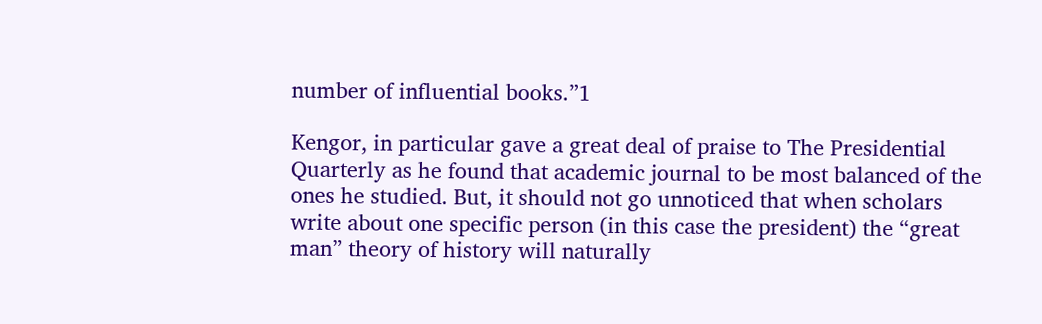number of influential books.”1

Kengor, in particular gave a great deal of praise to The Presidential Quarterly as he found that academic journal to be most balanced of the ones he studied. But, it should not go unnoticed that when scholars write about one specific person (in this case the president) the “great man” theory of history will naturally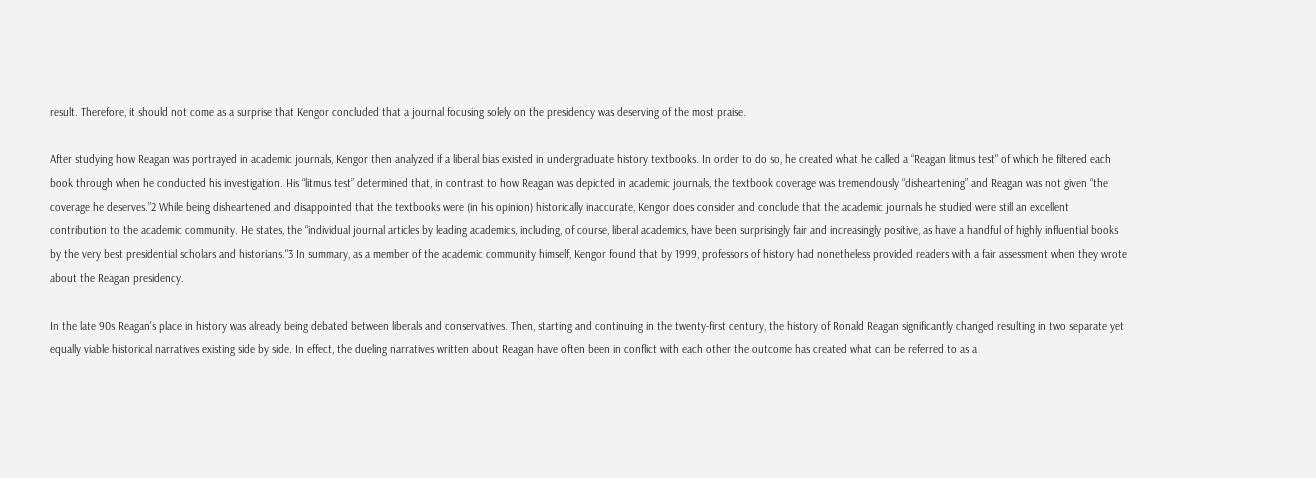result. Therefore, it should not come as a surprise that Kengor concluded that a journal focusing solely on the presidency was deserving of the most praise.

After studying how Reagan was portrayed in academic journals, Kengor then analyzed if a liberal bias existed in undergraduate history textbooks. In order to do so, he created what he called a “Reagan litmus test" of which he filtered each book through when he conducted his investigation. His “litmus test” determined that, in contrast to how Reagan was depicted in academic journals, the textbook coverage was tremendously “disheartening” and Reagan was not given “the coverage he deserves.”2 While being disheartened and disappointed that the textbooks were (in his opinion) historically inaccurate, Kengor does consider and conclude that the academic journals he studied were still an excellent contribution to the academic community. He states, the “individual journal articles by leading academics, including, of course, liberal academics, have been surprisingly fair and increasingly positive, as have a handful of highly influential books by the very best presidential scholars and historians."3 In summary, as a member of the academic community himself, Kengor found that by 1999, professors of history had nonetheless provided readers with a fair assessment when they wrote about the Reagan presidency.

In the late 90s Reagan's place in history was already being debated between liberals and conservatives. Then, starting and continuing in the twenty-first century, the history of Ronald Reagan significantly changed resulting in two separate yet equally viable historical narratives existing side by side. In effect, the dueling narratives written about Reagan have often been in conflict with each other the outcome has created what can be referred to as a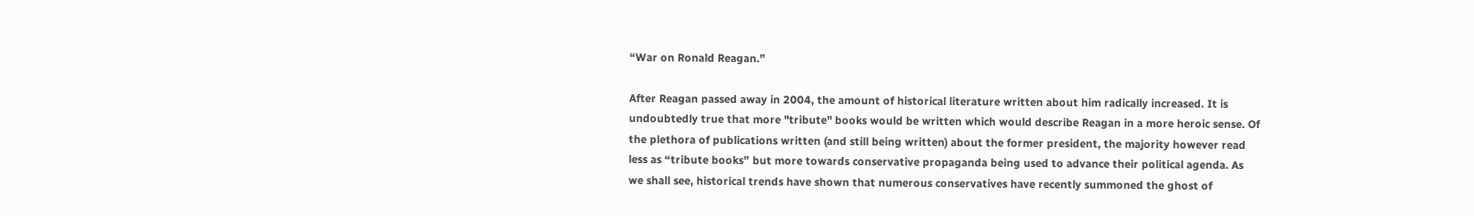“War on Ronald Reagan.”

After Reagan passed away in 2004, the amount of historical literature written about him radically increased. It is undoubtedly true that more "tribute" books would be written which would describe Reagan in a more heroic sense. Of the plethora of publications written (and still being written) about the former president, the majority however read less as “tribute books” but more towards conservative propaganda being used to advance their political agenda. As we shall see, historical trends have shown that numerous conservatives have recently summoned the ghost of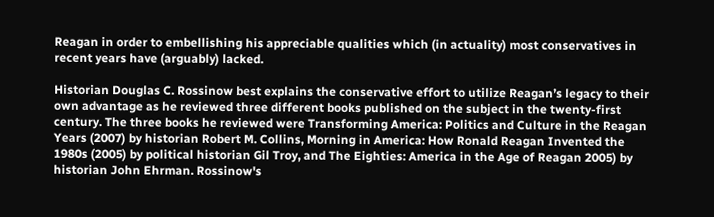Reagan in order to embellishing his appreciable qualities which (in actuality) most conservatives in recent years have (arguably) lacked.

Historian Douglas C. Rossinow best explains the conservative effort to utilize Reagan’s legacy to their own advantage as he reviewed three different books published on the subject in the twenty-first century. The three books he reviewed were Transforming America: Politics and Culture in the Reagan Years (2007) by historian Robert M. Collins, Morning in America: How Ronald Reagan Invented the 1980s (2005) by political historian Gil Troy, and The Eighties: America in the Age of Reagan 2005) by historian John Ehrman. Rossinow's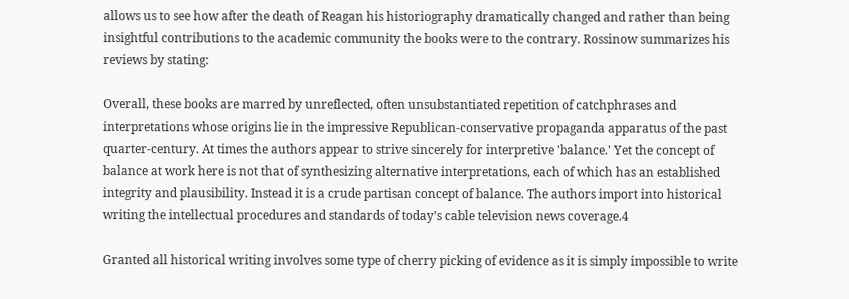allows us to see how after the death of Reagan his historiography dramatically changed and rather than being insightful contributions to the academic community the books were to the contrary. Rossinow summarizes his reviews by stating:

Overall, these books are marred by unreflected, often unsubstantiated repetition of catchphrases and interpretations whose origins lie in the impressive Republican-conservative propaganda apparatus of the past quarter-century. At times the authors appear to strive sincerely for interpretive 'balance.' Yet the concept of balance at work here is not that of synthesizing alternative interpretations, each of which has an established integrity and plausibility. Instead it is a crude partisan concept of balance. The authors import into historical writing the intellectual procedures and standards of today’s cable television news coverage.4

Granted all historical writing involves some type of cherry picking of evidence as it is simply impossible to write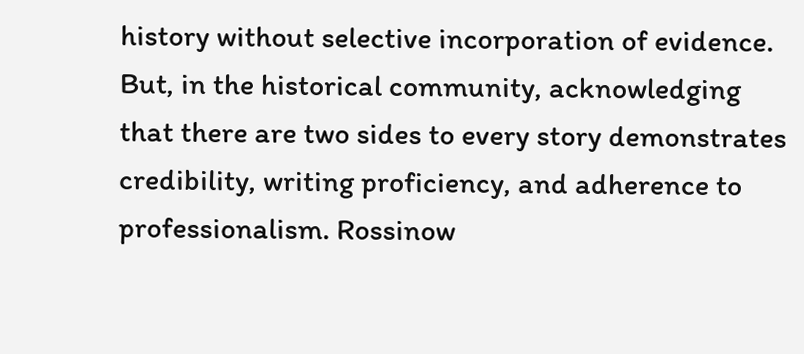history without selective incorporation of evidence. But, in the historical community, acknowledging that there are two sides to every story demonstrates credibility, writing proficiency, and adherence to professionalism. Rossinow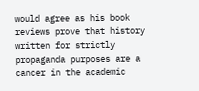would agree as his book reviews prove that history written for strictly propaganda purposes are a cancer in the academic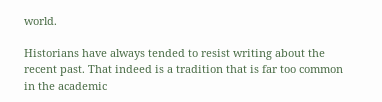world.

Historians have always tended to resist writing about the recent past. That indeed is a tradition that is far too common in the academic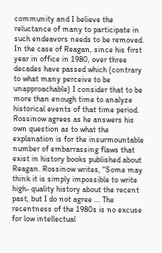community and I believe the reluctance of many to participate in such endeavors needs to be removed. In the case of Reagan, since his first year in office in 1980, over three decades have passed which (contrary to what many perceive to be unapproachable) I consider that to be more than enough time to analyze historical events of that time period. Rossinow agrees as he answers his own question as to what the explanation is for the insurmountable number of embarrassing flaws that exist in history books published about Reagan. Rossinow writes, "Some may think it is simply impossible to write high- quality history about the recent past, but I do not agree ... The recentness of the 1980s is no excuse for low intellectual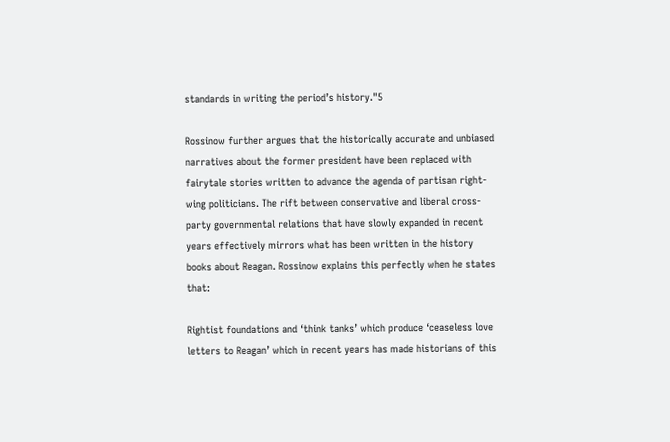standards in writing the period’s history."5

Rossinow further argues that the historically accurate and unbiased narratives about the former president have been replaced with fairytale stories written to advance the agenda of partisan right-wing politicians. The rift between conservative and liberal cross-party governmental relations that have slowly expanded in recent years effectively mirrors what has been written in the history books about Reagan. Rossinow explains this perfectly when he states that:

Rightist foundations and ‘think tanks’ which produce ‘ceaseless love letters to Reagan’ which in recent years has made historians of this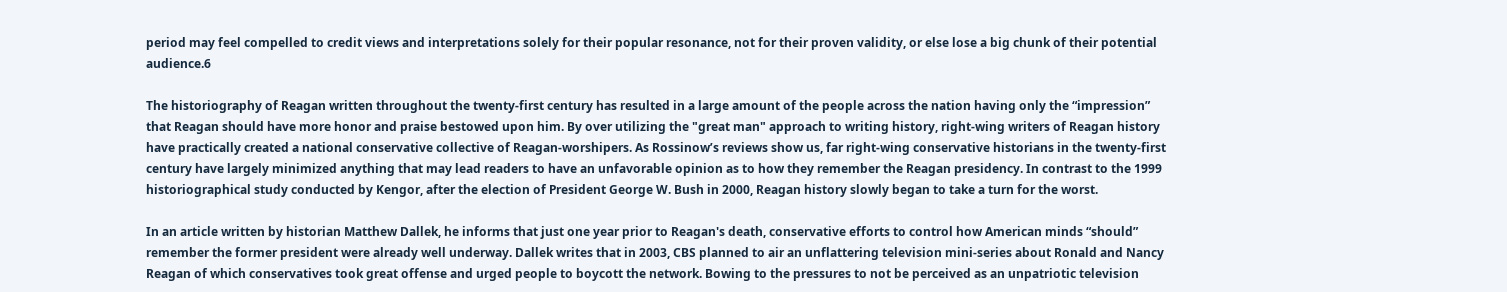period may feel compelled to credit views and interpretations solely for their popular resonance, not for their proven validity, or else lose a big chunk of their potential audience.6

The historiography of Reagan written throughout the twenty-first century has resulted in a large amount of the people across the nation having only the “impression” that Reagan should have more honor and praise bestowed upon him. By over utilizing the "great man" approach to writing history, right-wing writers of Reagan history have practically created a national conservative collective of Reagan-worshipers. As Rossinow’s reviews show us, far right-wing conservative historians in the twenty-first century have largely minimized anything that may lead readers to have an unfavorable opinion as to how they remember the Reagan presidency. In contrast to the 1999 historiographical study conducted by Kengor, after the election of President George W. Bush in 2000, Reagan history slowly began to take a turn for the worst.

In an article written by historian Matthew Dallek, he informs that just one year prior to Reagan's death, conservative efforts to control how American minds “should” remember the former president were already well underway. Dallek writes that in 2003, CBS planned to air an unflattering television mini-series about Ronald and Nancy Reagan of which conservatives took great offense and urged people to boycott the network. Bowing to the pressures to not be perceived as an unpatriotic television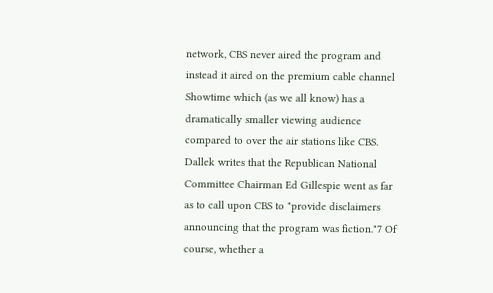network, CBS never aired the program and instead it aired on the premium cable channel Showtime which (as we all know) has a dramatically smaller viewing audience compared to over the air stations like CBS. Dallek writes that the Republican National Committee Chairman Ed Gillespie went as far as to call upon CBS to "provide disclaimers announcing that the program was fiction."7 Of course, whether a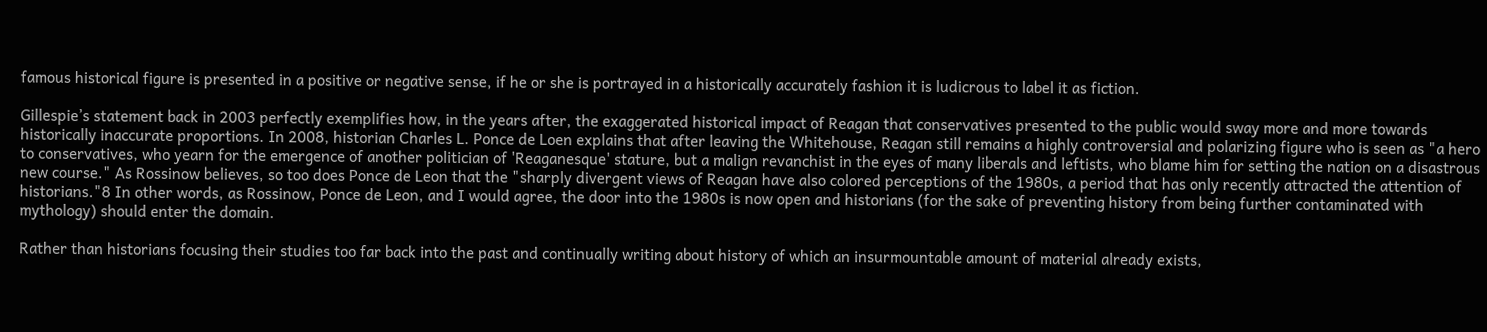famous historical figure is presented in a positive or negative sense, if he or she is portrayed in a historically accurately fashion it is ludicrous to label it as fiction.

Gillespie’s statement back in 2003 perfectly exemplifies how, in the years after, the exaggerated historical impact of Reagan that conservatives presented to the public would sway more and more towards historically inaccurate proportions. In 2008, historian Charles L. Ponce de Loen explains that after leaving the Whitehouse, Reagan still remains a highly controversial and polarizing figure who is seen as "a hero to conservatives, who yearn for the emergence of another politician of 'Reaganesque' stature, but a malign revanchist in the eyes of many liberals and leftists, who blame him for setting the nation on a disastrous new course." As Rossinow believes, so too does Ponce de Leon that the "sharply divergent views of Reagan have also colored perceptions of the 1980s, a period that has only recently attracted the attention of historians."8 In other words, as Rossinow, Ponce de Leon, and I would agree, the door into the 1980s is now open and historians (for the sake of preventing history from being further contaminated with mythology) should enter the domain.

Rather than historians focusing their studies too far back into the past and continually writing about history of which an insurmountable amount of material already exists,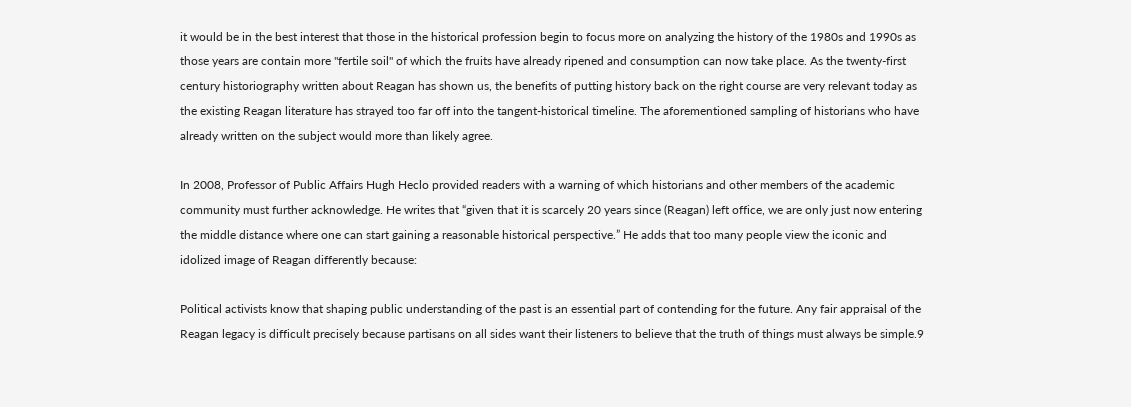it would be in the best interest that those in the historical profession begin to focus more on analyzing the history of the 1980s and 1990s as those years are contain more "fertile soil" of which the fruits have already ripened and consumption can now take place. As the twenty-first century historiography written about Reagan has shown us, the benefits of putting history back on the right course are very relevant today as the existing Reagan literature has strayed too far off into the tangent-historical timeline. The aforementioned sampling of historians who have already written on the subject would more than likely agree.

In 2008, Professor of Public Affairs Hugh Heclo provided readers with a warning of which historians and other members of the academic community must further acknowledge. He writes that “given that it is scarcely 20 years since (Reagan) left office, we are only just now entering the middle distance where one can start gaining a reasonable historical perspective.” He adds that too many people view the iconic and idolized image of Reagan differently because:

Political activists know that shaping public understanding of the past is an essential part of contending for the future. Any fair appraisal of the Reagan legacy is difficult precisely because partisans on all sides want their listeners to believe that the truth of things must always be simple.9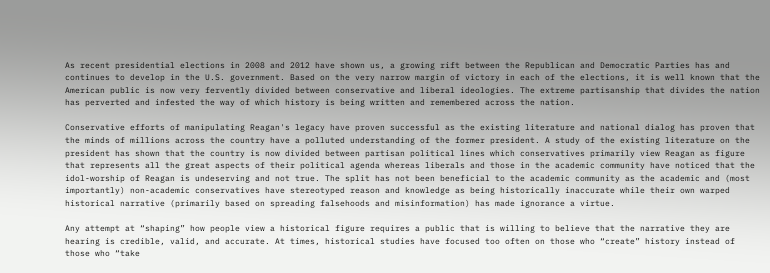As recent presidential elections in 2008 and 2012 have shown us, a growing rift between the Republican and Democratic Parties has and continues to develop in the U.S. government. Based on the very narrow margin of victory in each of the elections, it is well known that the American public is now very fervently divided between conservative and liberal ideologies. The extreme partisanship that divides the nation has perverted and infested the way of which history is being written and remembered across the nation.

Conservative efforts of manipulating Reagan's legacy have proven successful as the existing literature and national dialog has proven that the minds of millions across the country have a polluted understanding of the former president. A study of the existing literature on the president has shown that the country is now divided between partisan political lines which conservatives primarily view Reagan as figure that represents all the great aspects of their political agenda whereas liberals and those in the academic community have noticed that the idol-worship of Reagan is undeserving and not true. The split has not been beneficial to the academic community as the academic and (most importantly) non-academic conservatives have stereotyped reason and knowledge as being historically inaccurate while their own warped historical narrative (primarily based on spreading falsehoods and misinformation) has made ignorance a virtue.

Any attempt at “shaping” how people view a historical figure requires a public that is willing to believe that the narrative they are hearing is credible, valid, and accurate. At times, historical studies have focused too often on those who “create” history instead of those who “take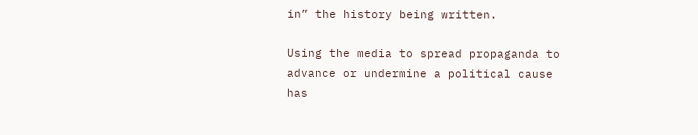in” the history being written.

Using the media to spread propaganda to advance or undermine a political cause has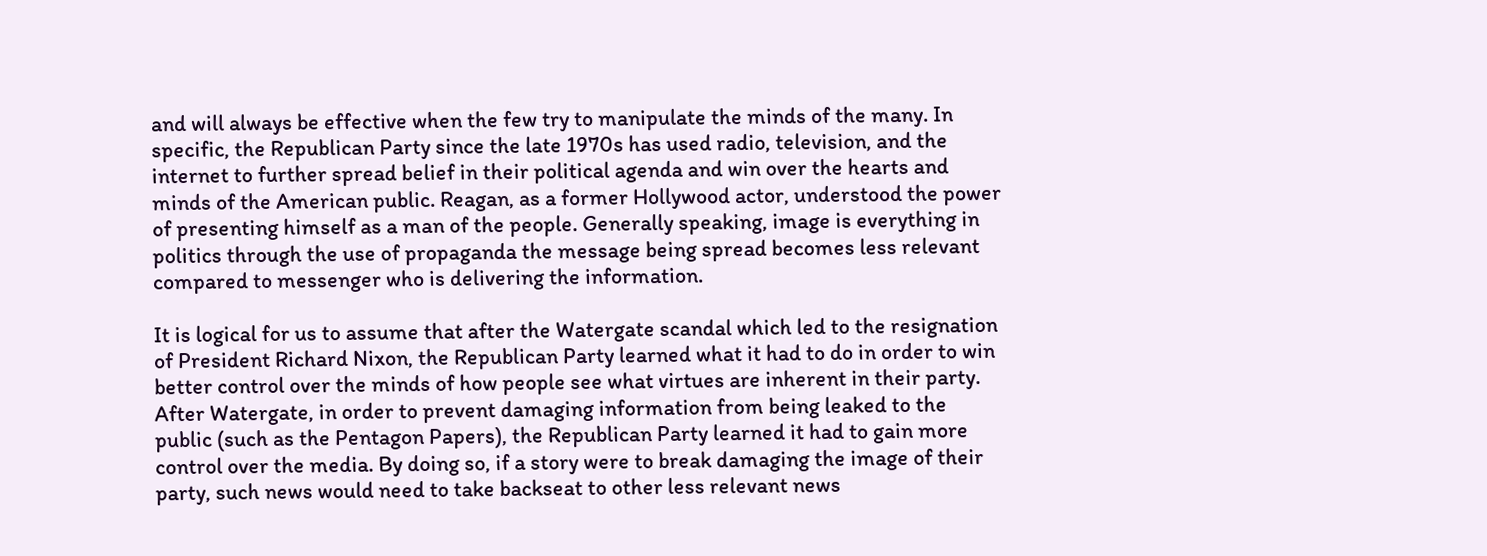and will always be effective when the few try to manipulate the minds of the many. In specific, the Republican Party since the late 1970s has used radio, television, and the internet to further spread belief in their political agenda and win over the hearts and minds of the American public. Reagan, as a former Hollywood actor, understood the power of presenting himself as a man of the people. Generally speaking, image is everything in politics through the use of propaganda the message being spread becomes less relevant compared to messenger who is delivering the information.

It is logical for us to assume that after the Watergate scandal which led to the resignation of President Richard Nixon, the Republican Party learned what it had to do in order to win better control over the minds of how people see what virtues are inherent in their party. After Watergate, in order to prevent damaging information from being leaked to the public (such as the Pentagon Papers), the Republican Party learned it had to gain more control over the media. By doing so, if a story were to break damaging the image of their party, such news would need to take backseat to other less relevant news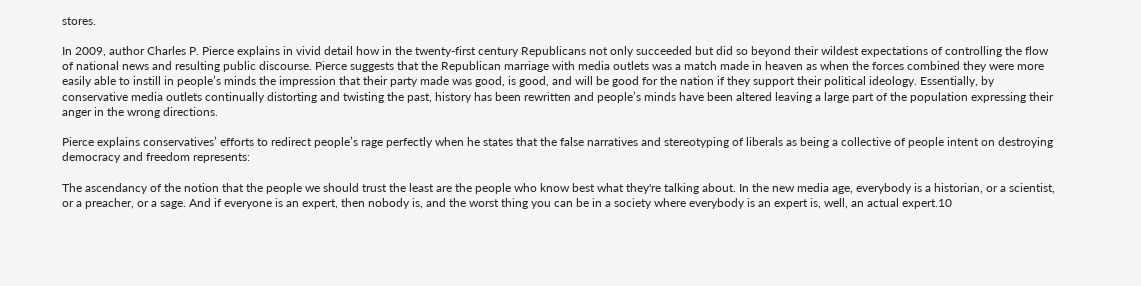stores.

In 2009, author Charles P. Pierce explains in vivid detail how in the twenty-first century Republicans not only succeeded but did so beyond their wildest expectations of controlling the flow of national news and resulting public discourse. Pierce suggests that the Republican marriage with media outlets was a match made in heaven as when the forces combined they were more easily able to instill in people’s minds the impression that their party made was good, is good, and will be good for the nation if they support their political ideology. Essentially, by conservative media outlets continually distorting and twisting the past, history has been rewritten and people’s minds have been altered leaving a large part of the population expressing their anger in the wrong directions.

Pierce explains conservatives’ efforts to redirect people’s rage perfectly when he states that the false narratives and stereotyping of liberals as being a collective of people intent on destroying democracy and freedom represents:

The ascendancy of the notion that the people we should trust the least are the people who know best what they're talking about. In the new media age, everybody is a historian, or a scientist, or a preacher, or a sage. And if everyone is an expert, then nobody is, and the worst thing you can be in a society where everybody is an expert is, well, an actual expert.10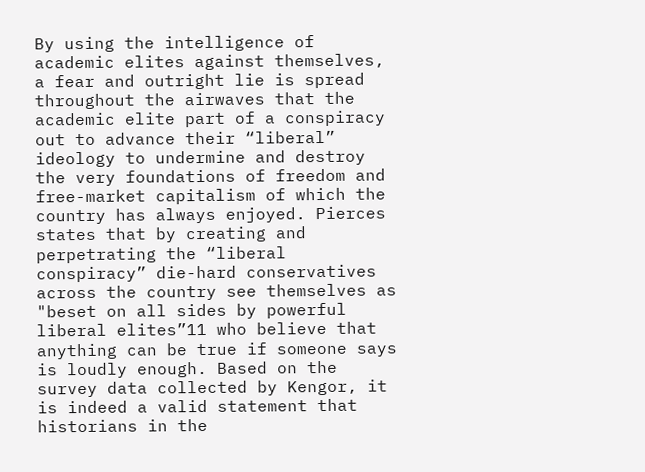By using the intelligence of academic elites against themselves, a fear and outright lie is spread throughout the airwaves that the academic elite part of a conspiracy out to advance their “liberal” ideology to undermine and destroy the very foundations of freedom and free-market capitalism of which the country has always enjoyed. Pierces states that by creating and perpetrating the “liberal conspiracy” die-hard conservatives across the country see themselves as "beset on all sides by powerful liberal elites”11 who believe that anything can be true if someone says is loudly enough. Based on the survey data collected by Kengor, it is indeed a valid statement that historians in the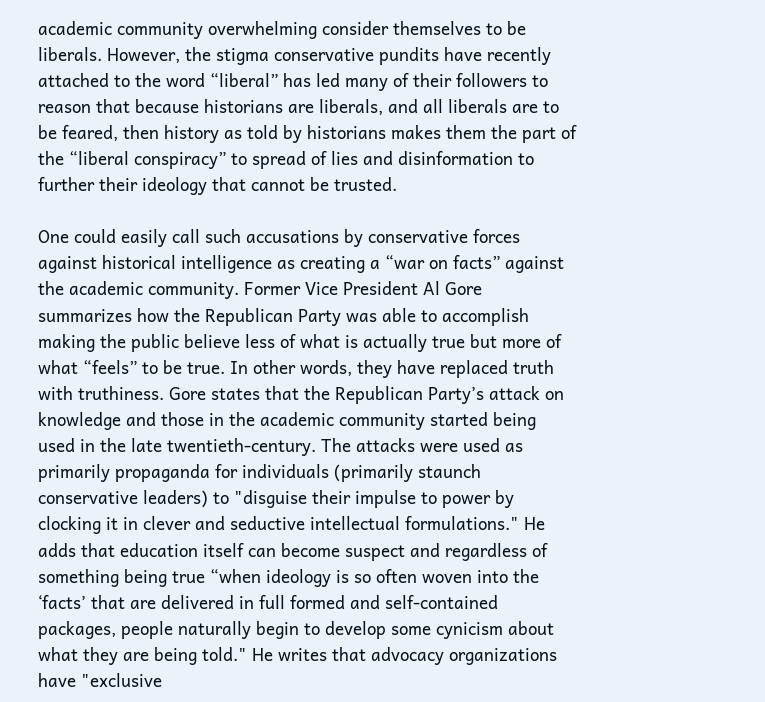academic community overwhelming consider themselves to be liberals. However, the stigma conservative pundits have recently attached to the word “liberal” has led many of their followers to reason that because historians are liberals, and all liberals are to be feared, then history as told by historians makes them the part of the “liberal conspiracy” to spread of lies and disinformation to further their ideology that cannot be trusted.

One could easily call such accusations by conservative forces against historical intelligence as creating a “war on facts” against the academic community. Former Vice President Al Gore summarizes how the Republican Party was able to accomplish making the public believe less of what is actually true but more of what “feels” to be true. In other words, they have replaced truth with truthiness. Gore states that the Republican Party’s attack on knowledge and those in the academic community started being used in the late twentieth-century. The attacks were used as primarily propaganda for individuals (primarily staunch conservative leaders) to "disguise their impulse to power by clocking it in clever and seductive intellectual formulations." He adds that education itself can become suspect and regardless of something being true “when ideology is so often woven into the ‘facts’ that are delivered in full formed and self-contained packages, people naturally begin to develop some cynicism about what they are being told." He writes that advocacy organizations have "exclusive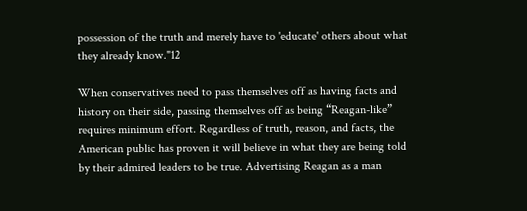possession of the truth and merely have to 'educate' others about what they already know."12

When conservatives need to pass themselves off as having facts and history on their side, passing themselves off as being “Reagan-like” requires minimum effort. Regardless of truth, reason, and facts, the American public has proven it will believe in what they are being told by their admired leaders to be true. Advertising Reagan as a man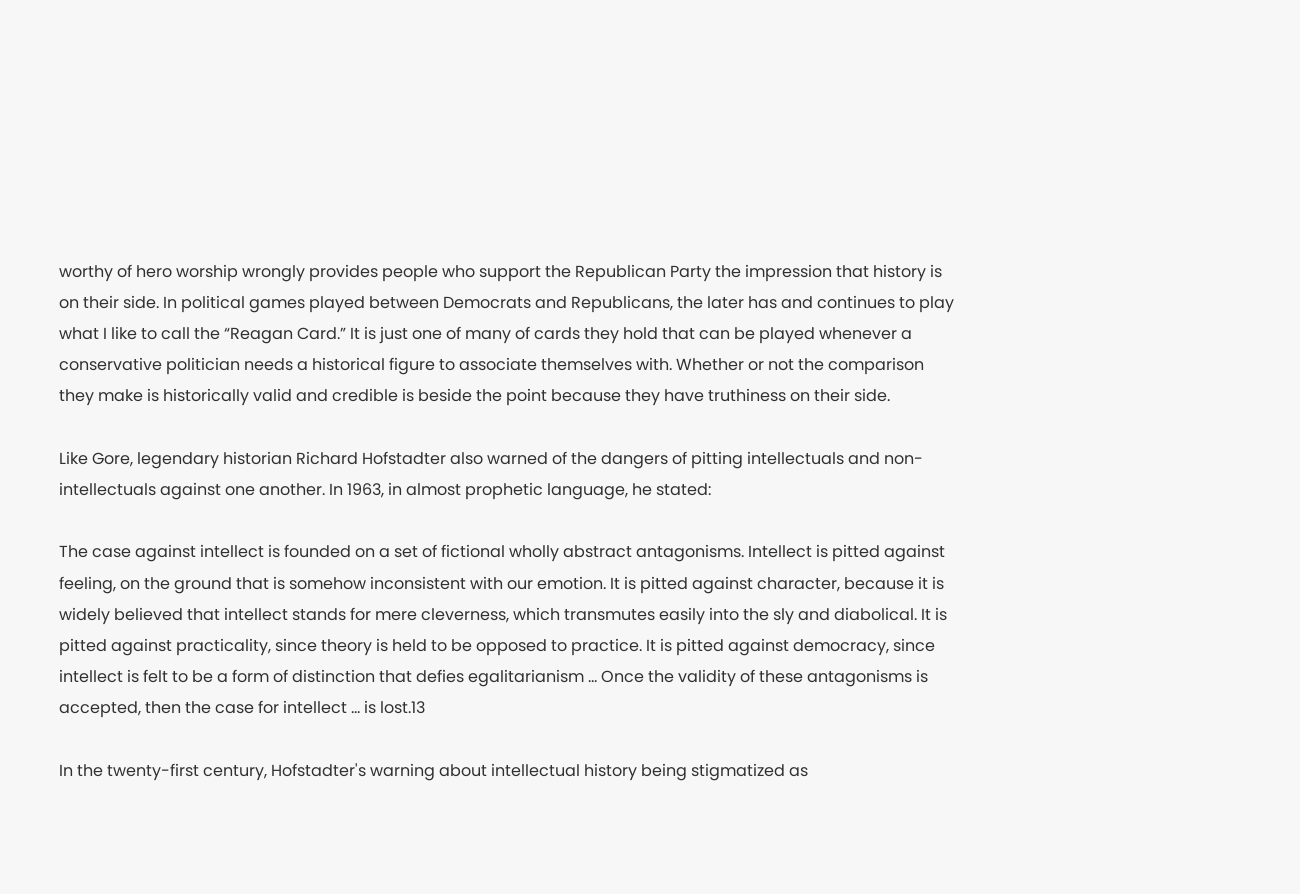worthy of hero worship wrongly provides people who support the Republican Party the impression that history is on their side. In political games played between Democrats and Republicans, the later has and continues to play what I like to call the “Reagan Card.” It is just one of many of cards they hold that can be played whenever a conservative politician needs a historical figure to associate themselves with. Whether or not the comparison they make is historically valid and credible is beside the point because they have truthiness on their side.

Like Gore, legendary historian Richard Hofstadter also warned of the dangers of pitting intellectuals and non-intellectuals against one another. In 1963, in almost prophetic language, he stated:

The case against intellect is founded on a set of fictional wholly abstract antagonisms. Intellect is pitted against feeling, on the ground that is somehow inconsistent with our emotion. It is pitted against character, because it is widely believed that intellect stands for mere cleverness, which transmutes easily into the sly and diabolical. It is pitted against practicality, since theory is held to be opposed to practice. It is pitted against democracy, since intellect is felt to be a form of distinction that defies egalitarianism ... Once the validity of these antagonisms is accepted, then the case for intellect ... is lost.13

In the twenty-first century, Hofstadter's warning about intellectual history being stigmatized as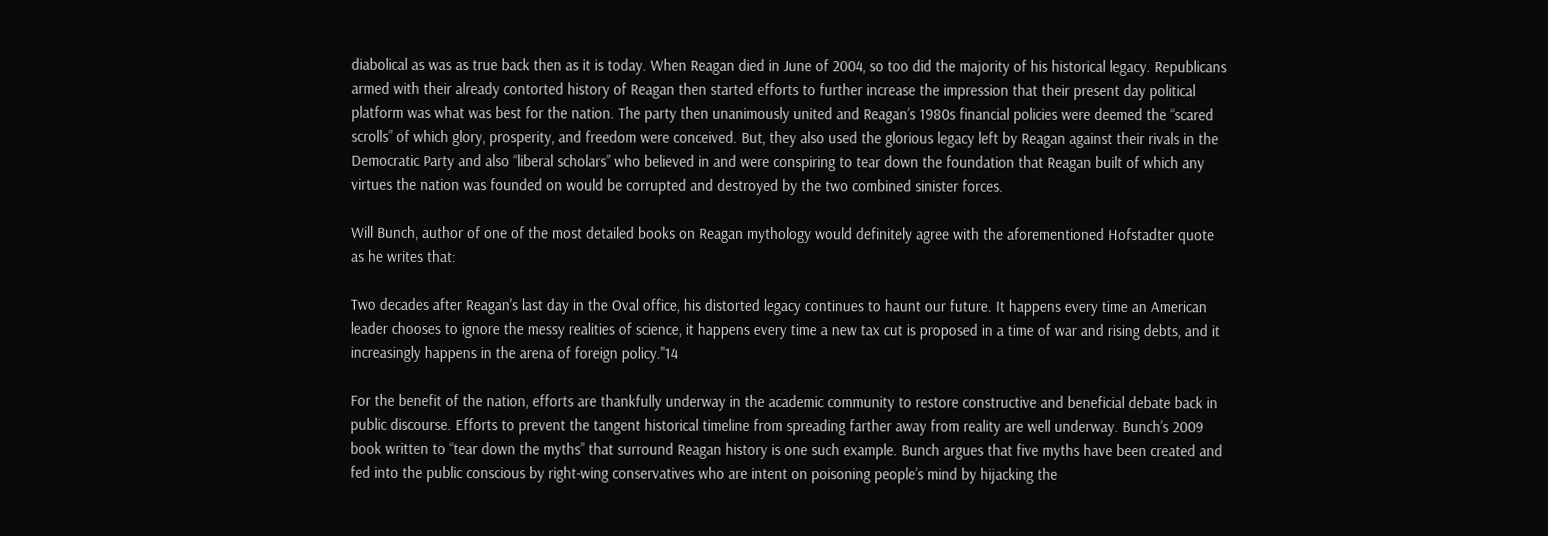diabolical as was as true back then as it is today. When Reagan died in June of 2004, so too did the majority of his historical legacy. Republicans armed with their already contorted history of Reagan then started efforts to further increase the impression that their present day political platform was what was best for the nation. The party then unanimously united and Reagan’s 1980s financial policies were deemed the “scared scrolls” of which glory, prosperity, and freedom were conceived. But, they also used the glorious legacy left by Reagan against their rivals in the Democratic Party and also “liberal scholars” who believed in and were conspiring to tear down the foundation that Reagan built of which any virtues the nation was founded on would be corrupted and destroyed by the two combined sinister forces.

Will Bunch, author of one of the most detailed books on Reagan mythology would definitely agree with the aforementioned Hofstadter quote as he writes that:

Two decades after Reagan's last day in the Oval office, his distorted legacy continues to haunt our future. It happens every time an American leader chooses to ignore the messy realities of science, it happens every time a new tax cut is proposed in a time of war and rising debts, and it increasingly happens in the arena of foreign policy."14

For the benefit of the nation, efforts are thankfully underway in the academic community to restore constructive and beneficial debate back in public discourse. Efforts to prevent the tangent historical timeline from spreading farther away from reality are well underway. Bunch’s 2009 book written to “tear down the myths” that surround Reagan history is one such example. Bunch argues that five myths have been created and fed into the public conscious by right-wing conservatives who are intent on poisoning people’s mind by hijacking the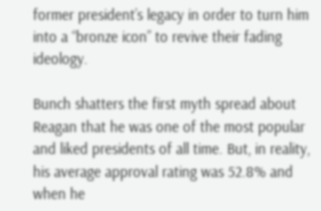former president’s legacy in order to turn him into a “bronze icon” to revive their fading ideology.

Bunch shatters the first myth spread about Reagan that he was one of the most popular and liked presidents of all time. But, in reality, his average approval rating was 52.8% and when he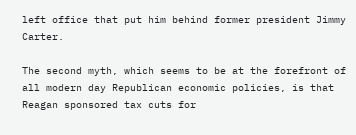left office that put him behind former president Jimmy Carter.

The second myth, which seems to be at the forefront of all modern day Republican economic policies, is that Reagan sponsored tax cuts for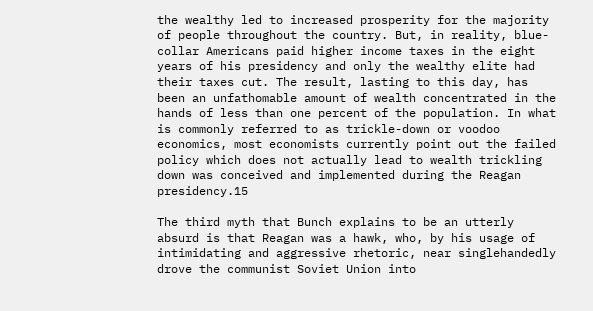the wealthy led to increased prosperity for the majority of people throughout the country. But, in reality, blue-collar Americans paid higher income taxes in the eight years of his presidency and only the wealthy elite had their taxes cut. The result, lasting to this day, has been an unfathomable amount of wealth concentrated in the hands of less than one percent of the population. In what is commonly referred to as trickle-down or voodoo economics, most economists currently point out the failed policy which does not actually lead to wealth trickling down was conceived and implemented during the Reagan presidency.15

The third myth that Bunch explains to be an utterly absurd is that Reagan was a hawk, who, by his usage of intimidating and aggressive rhetoric, near singlehandedly drove the communist Soviet Union into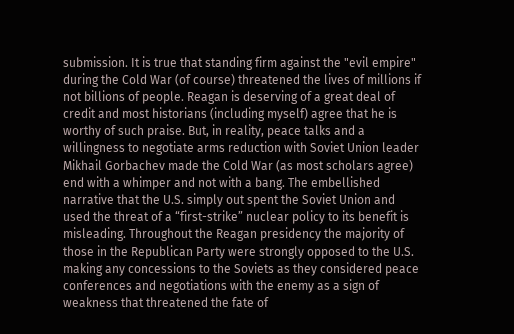submission. It is true that standing firm against the "evil empire" during the Cold War (of course) threatened the lives of millions if not billions of people. Reagan is deserving of a great deal of credit and most historians (including myself) agree that he is worthy of such praise. But, in reality, peace talks and a willingness to negotiate arms reduction with Soviet Union leader Mikhail Gorbachev made the Cold War (as most scholars agree) end with a whimper and not with a bang. The embellished narrative that the U.S. simply out spent the Soviet Union and used the threat of a “first-strike” nuclear policy to its benefit is misleading. Throughout the Reagan presidency the majority of those in the Republican Party were strongly opposed to the U.S. making any concessions to the Soviets as they considered peace conferences and negotiations with the enemy as a sign of weakness that threatened the fate of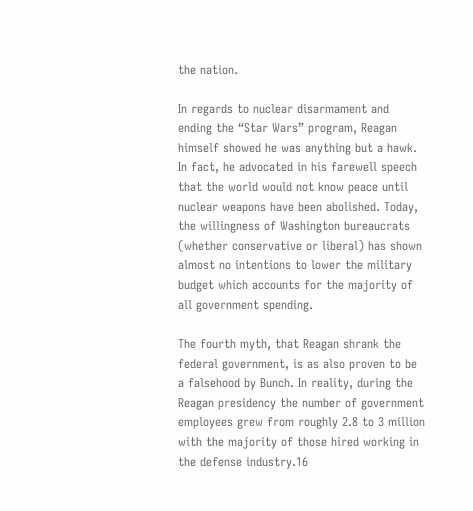the nation.

In regards to nuclear disarmament and ending the “Star Wars” program, Reagan himself showed he was anything but a hawk. In fact, he advocated in his farewell speech that the world would not know peace until nuclear weapons have been abolished. Today, the willingness of Washington bureaucrats (whether conservative or liberal) has shown almost no intentions to lower the military budget which accounts for the majority of all government spending.

The fourth myth, that Reagan shrank the federal government, is as also proven to be a falsehood by Bunch. In reality, during the Reagan presidency the number of government employees grew from roughly 2.8 to 3 million with the majority of those hired working in the defense industry.16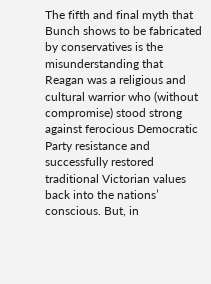The fifth and final myth that Bunch shows to be fabricated by conservatives is the misunderstanding that Reagan was a religious and cultural warrior who (without compromise) stood strong against ferocious Democratic Party resistance and successfully restored traditional Victorian values back into the nations’ conscious. But, in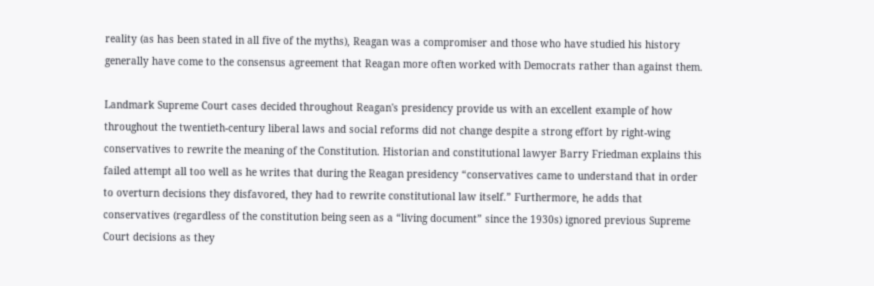reality (as has been stated in all five of the myths), Reagan was a compromiser and those who have studied his history generally have come to the consensus agreement that Reagan more often worked with Democrats rather than against them.

Landmark Supreme Court cases decided throughout Reagan's presidency provide us with an excellent example of how throughout the twentieth-century liberal laws and social reforms did not change despite a strong effort by right-wing conservatives to rewrite the meaning of the Constitution. Historian and constitutional lawyer Barry Friedman explains this failed attempt all too well as he writes that during the Reagan presidency “conservatives came to understand that in order to overturn decisions they disfavored, they had to rewrite constitutional law itself.” Furthermore, he adds that conservatives (regardless of the constitution being seen as a “living document” since the 1930s) ignored previous Supreme Court decisions as they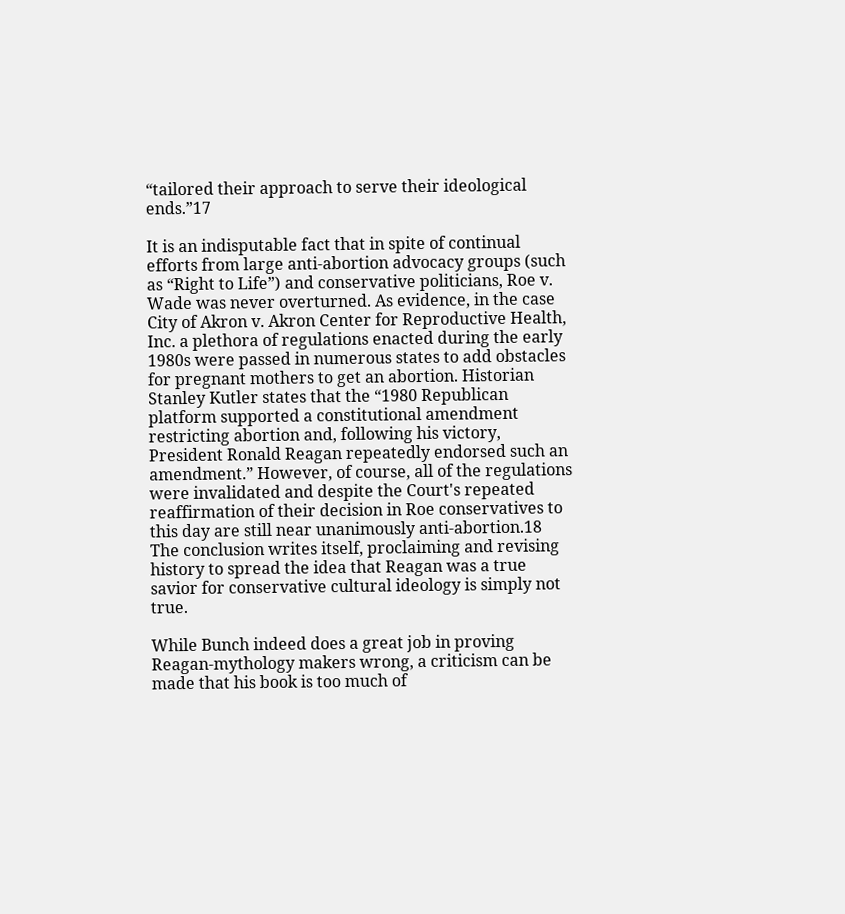“tailored their approach to serve their ideological ends.”17

It is an indisputable fact that in spite of continual efforts from large anti-abortion advocacy groups (such as “Right to Life”) and conservative politicians, Roe v. Wade was never overturned. As evidence, in the case City of Akron v. Akron Center for Reproductive Health, Inc. a plethora of regulations enacted during the early 1980s were passed in numerous states to add obstacles for pregnant mothers to get an abortion. Historian Stanley Kutler states that the “1980 Republican platform supported a constitutional amendment restricting abortion and, following his victory, President Ronald Reagan repeatedly endorsed such an amendment.” However, of course, all of the regulations were invalidated and despite the Court's repeated reaffirmation of their decision in Roe conservatives to this day are still near unanimously anti-abortion.18 The conclusion writes itself, proclaiming and revising history to spread the idea that Reagan was a true savior for conservative cultural ideology is simply not true.

While Bunch indeed does a great job in proving Reagan-mythology makers wrong, a criticism can be made that his book is too much of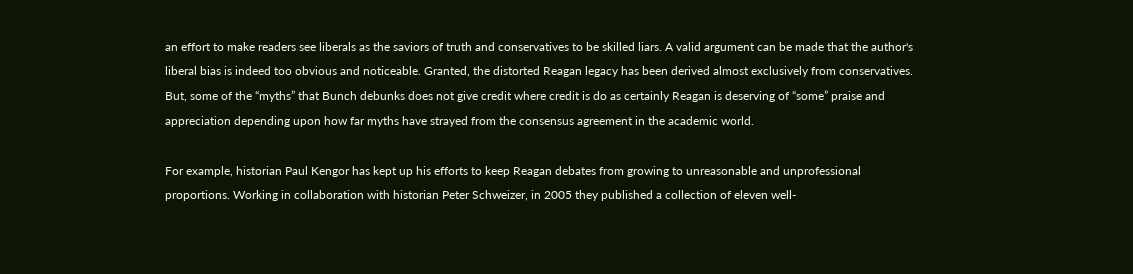an effort to make readers see liberals as the saviors of truth and conservatives to be skilled liars. A valid argument can be made that the author's liberal bias is indeed too obvious and noticeable. Granted, the distorted Reagan legacy has been derived almost exclusively from conservatives. But, some of the “myths” that Bunch debunks does not give credit where credit is do as certainly Reagan is deserving of “some” praise and appreciation depending upon how far myths have strayed from the consensus agreement in the academic world.

For example, historian Paul Kengor has kept up his efforts to keep Reagan debates from growing to unreasonable and unprofessional proportions. Working in collaboration with historian Peter Schweizer, in 2005 they published a collection of eleven well-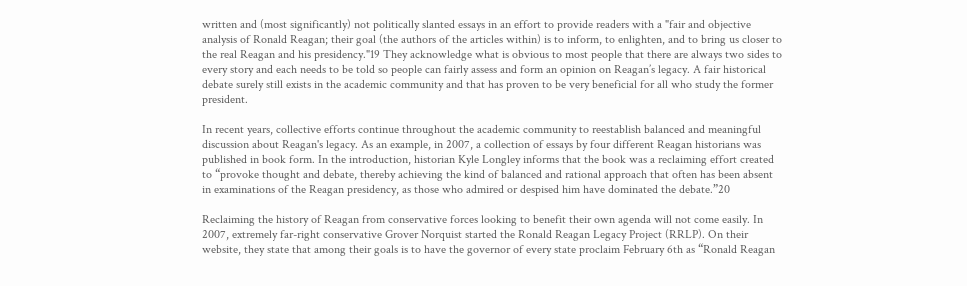written and (most significantly) not politically slanted essays in an effort to provide readers with a "fair and objective analysis of Ronald Reagan; their goal (the authors of the articles within) is to inform, to enlighten, and to bring us closer to the real Reagan and his presidency."19 They acknowledge what is obvious to most people that there are always two sides to every story and each needs to be told so people can fairly assess and form an opinion on Reagan’s legacy. A fair historical debate surely still exists in the academic community and that has proven to be very beneficial for all who study the former president.

In recent years, collective efforts continue throughout the academic community to reestablish balanced and meaningful discussion about Reagan's legacy. As an example, in 2007, a collection of essays by four different Reagan historians was published in book form. In the introduction, historian Kyle Longley informs that the book was a reclaiming effort created to “provoke thought and debate, thereby achieving the kind of balanced and rational approach that often has been absent in examinations of the Reagan presidency, as those who admired or despised him have dominated the debate.”20

Reclaiming the history of Reagan from conservative forces looking to benefit their own agenda will not come easily. In 2007, extremely far-right conservative Grover Norquist started the Ronald Reagan Legacy Project (RRLP). On their website, they state that among their goals is to have the governor of every state proclaim February 6th as “Ronald Reagan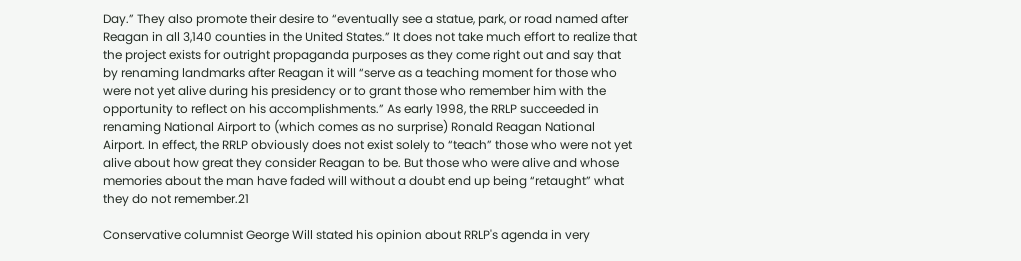Day.” They also promote their desire to “eventually see a statue, park, or road named after Reagan in all 3,140 counties in the United States.” It does not take much effort to realize that the project exists for outright propaganda purposes as they come right out and say that by renaming landmarks after Reagan it will “serve as a teaching moment for those who were not yet alive during his presidency or to grant those who remember him with the opportunity to reflect on his accomplishments.” As early 1998, the RRLP succeeded in renaming National Airport to (which comes as no surprise) Ronald Reagan National Airport. In effect, the RRLP obviously does not exist solely to “teach” those who were not yet alive about how great they consider Reagan to be. But those who were alive and whose memories about the man have faded will without a doubt end up being “retaught” what they do not remember.21

Conservative columnist George Will stated his opinion about RRLP's agenda in very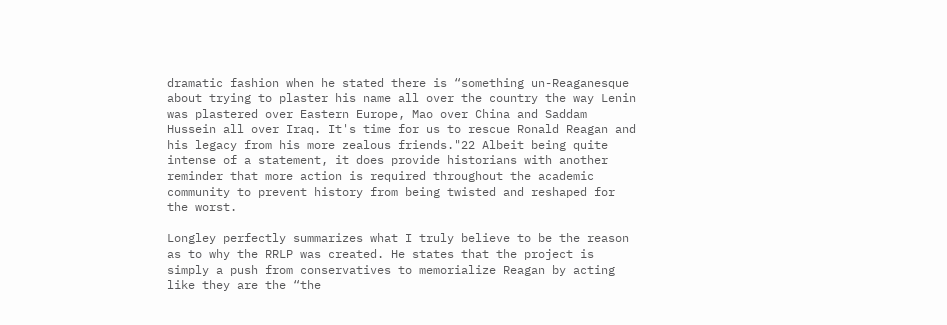dramatic fashion when he stated there is “something un-Reaganesque about trying to plaster his name all over the country the way Lenin was plastered over Eastern Europe, Mao over China and Saddam Hussein all over Iraq. It's time for us to rescue Ronald Reagan and his legacy from his more zealous friends."22 Albeit being quite intense of a statement, it does provide historians with another reminder that more action is required throughout the academic community to prevent history from being twisted and reshaped for the worst.

Longley perfectly summarizes what I truly believe to be the reason as to why the RRLP was created. He states that the project is simply a push from conservatives to memorialize Reagan by acting like they are the “the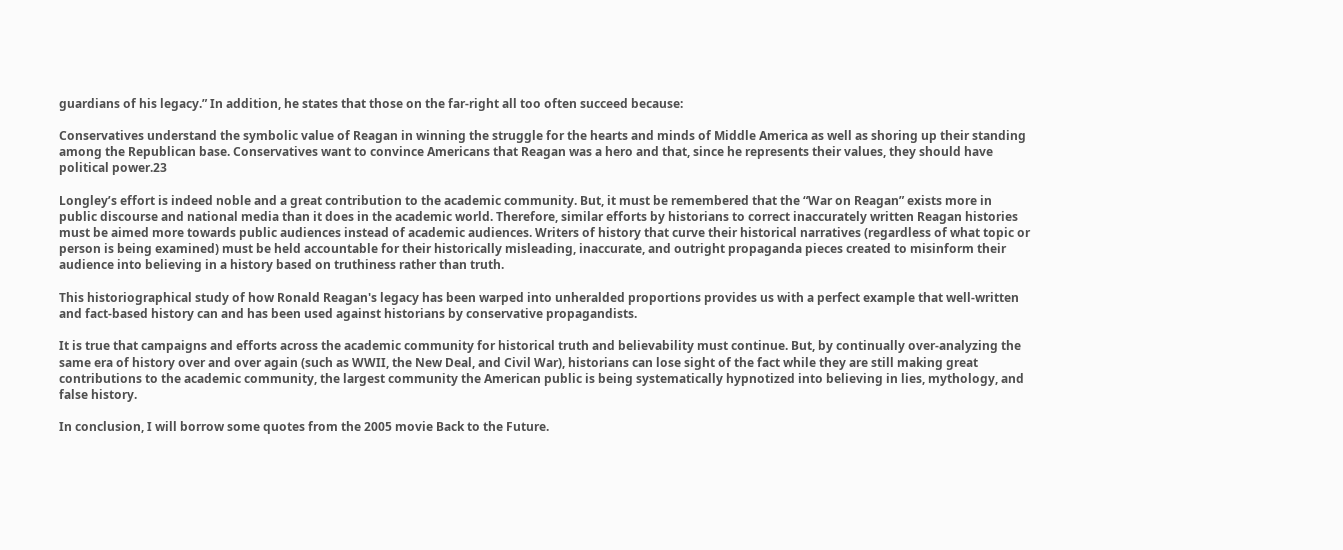guardians of his legacy.” In addition, he states that those on the far-right all too often succeed because:

Conservatives understand the symbolic value of Reagan in winning the struggle for the hearts and minds of Middle America as well as shoring up their standing among the Republican base. Conservatives want to convince Americans that Reagan was a hero and that, since he represents their values, they should have political power.23

Longley’s effort is indeed noble and a great contribution to the academic community. But, it must be remembered that the “War on Reagan” exists more in public discourse and national media than it does in the academic world. Therefore, similar efforts by historians to correct inaccurately written Reagan histories must be aimed more towards public audiences instead of academic audiences. Writers of history that curve their historical narratives (regardless of what topic or person is being examined) must be held accountable for their historically misleading, inaccurate, and outright propaganda pieces created to misinform their audience into believing in a history based on truthiness rather than truth.

This historiographical study of how Ronald Reagan's legacy has been warped into unheralded proportions provides us with a perfect example that well-written and fact-based history can and has been used against historians by conservative propagandists.

It is true that campaigns and efforts across the academic community for historical truth and believability must continue. But, by continually over-analyzing the same era of history over and over again (such as WWII, the New Deal, and Civil War), historians can lose sight of the fact while they are still making great contributions to the academic community, the largest community the American public is being systematically hypnotized into believing in lies, mythology, and false history.

In conclusion, I will borrow some quotes from the 2005 movie Back to the Future.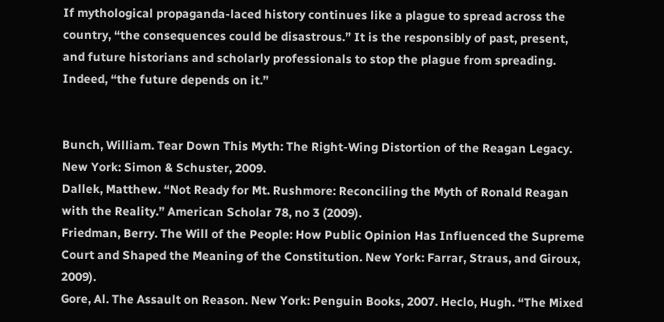If mythological propaganda-laced history continues like a plague to spread across the country, “the consequences could be disastrous.” It is the responsibly of past, present, and future historians and scholarly professionals to stop the plague from spreading. Indeed, “the future depends on it.”


Bunch, William. Tear Down This Myth: The Right-Wing Distortion of the Reagan Legacy. New York: Simon & Schuster, 2009.
Dallek, Matthew. “Not Ready for Mt. Rushmore: Reconciling the Myth of Ronald Reagan with the Reality.” American Scholar 78, no 3 (2009).
Friedman, Berry. The Will of the People: How Public Opinion Has Influenced the Supreme Court and Shaped the Meaning of the Constitution. New York: Farrar, Straus, and Giroux, 2009).
Gore, Al. The Assault on Reason. New York: Penguin Books, 2007. Heclo, Hugh. “The Mixed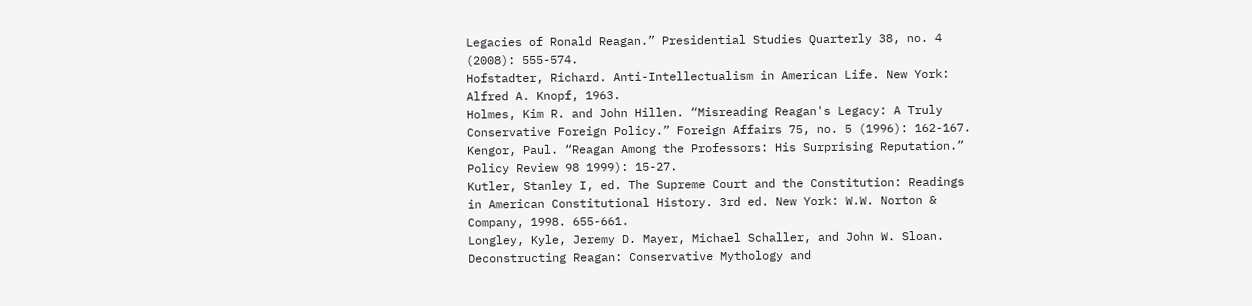Legacies of Ronald Reagan.” Presidential Studies Quarterly 38, no. 4 (2008): 555-574.
Hofstadter, Richard. Anti-Intellectualism in American Life. New York: Alfred A. Knopf, 1963.
Holmes, Kim R. and John Hillen. “Misreading Reagan's Legacy: A Truly Conservative Foreign Policy.” Foreign Affairs 75, no. 5 (1996): 162-167.
Kengor, Paul. “Reagan Among the Professors: His Surprising Reputation.” Policy Review 98 1999): 15-27.
Kutler, Stanley I, ed. The Supreme Court and the Constitution: Readings in American Constitutional History. 3rd ed. New York: W.W. Norton & Company, 1998. 655-661.
Longley, Kyle, Jeremy D. Mayer, Michael Schaller, and John W. Sloan. Deconstructing Reagan: Conservative Mythology and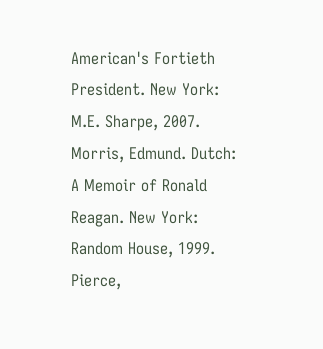American's Fortieth President. New York: M.E. Sharpe, 2007.
Morris, Edmund. Dutch: A Memoir of Ronald Reagan. New York: Random House, 1999.
Pierce,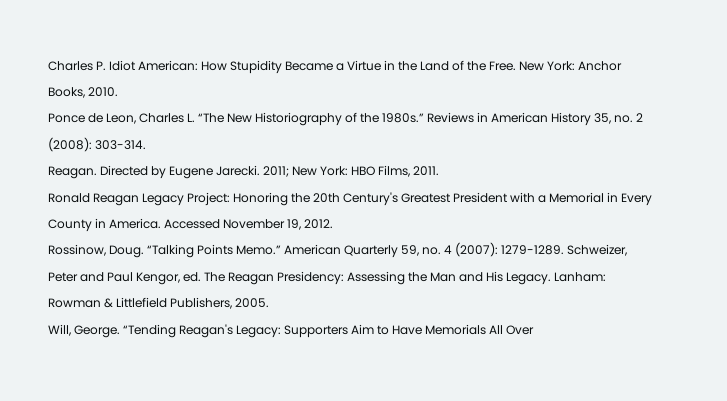Charles P. Idiot American: How Stupidity Became a Virtue in the Land of the Free. New York: Anchor Books, 2010.
Ponce de Leon, Charles L. “The New Historiography of the 1980s.” Reviews in American History 35, no. 2 (2008): 303-314.
Reagan. Directed by Eugene Jarecki. 2011; New York: HBO Films, 2011.
Ronald Reagan Legacy Project: Honoring the 20th Century's Greatest President with a Memorial in Every County in America. Accessed November 19, 2012.
Rossinow, Doug. “Talking Points Memo.” American Quarterly 59, no. 4 (2007): 1279-1289. Schweizer, Peter and Paul Kengor, ed. The Reagan Presidency: Assessing the Man and His Legacy. Lanham: Rowman & Littlefield Publishers, 2005.
Will, George. “Tending Reagan's Legacy: Supporters Aim to Have Memorials All Over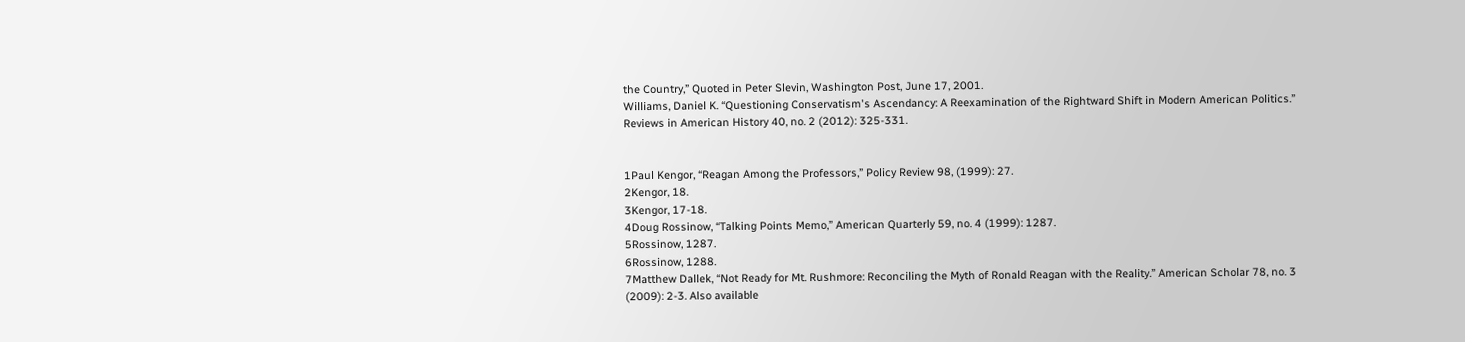the Country,” Quoted in Peter Slevin, Washington Post, June 17, 2001.
Williams, Daniel K. “Questioning Conservatism's Ascendancy: A Reexamination of the Rightward Shift in Modern American Politics.” Reviews in American History 40, no. 2 (2012): 325-331.


1Paul Kengor, “Reagan Among the Professors,” Policy Review 98, (1999): 27.
2Kengor, 18.
3Kengor, 17-18.
4Doug Rossinow, “Talking Points Memo,” American Quarterly 59, no. 4 (1999): 1287.
5Rossinow, 1287.
6Rossinow, 1288.
7Matthew Dallek, “Not Ready for Mt. Rushmore: Reconciling the Myth of Ronald Reagan with the Reality.” American Scholar 78, no. 3 (2009): 2-3. Also available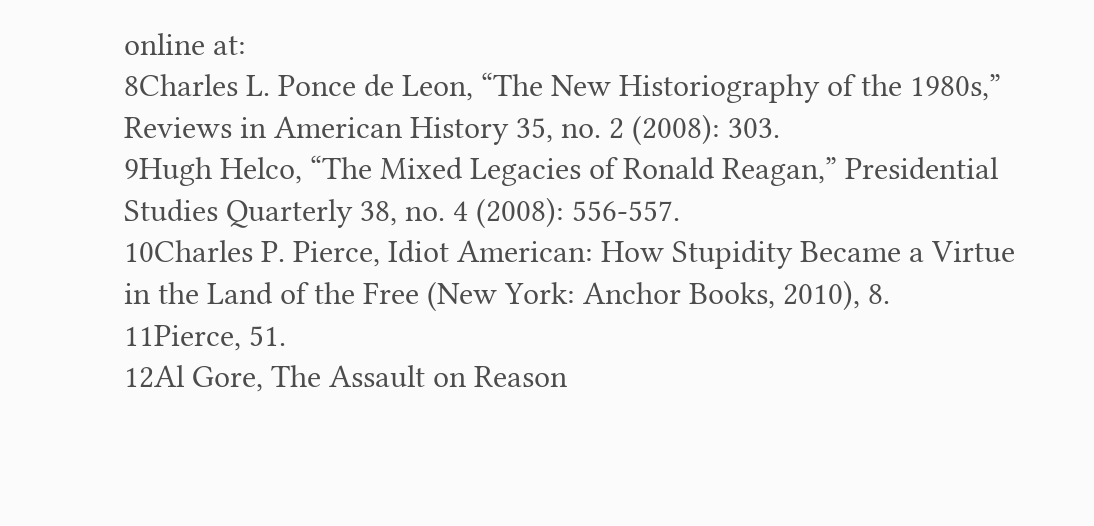online at:
8Charles L. Ponce de Leon, “The New Historiography of the 1980s,” Reviews in American History 35, no. 2 (2008): 303.
9Hugh Helco, “The Mixed Legacies of Ronald Reagan,” Presidential Studies Quarterly 38, no. 4 (2008): 556-557.
10Charles P. Pierce, Idiot American: How Stupidity Became a Virtue in the Land of the Free (New York: Anchor Books, 2010), 8.
11Pierce, 51.
12Al Gore, The Assault on Reason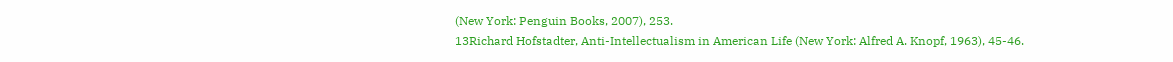(New York: Penguin Books, 2007), 253.
13Richard Hofstadter, Anti-Intellectualism in American Life (New York: Alfred A. Knopf, 1963), 45-46.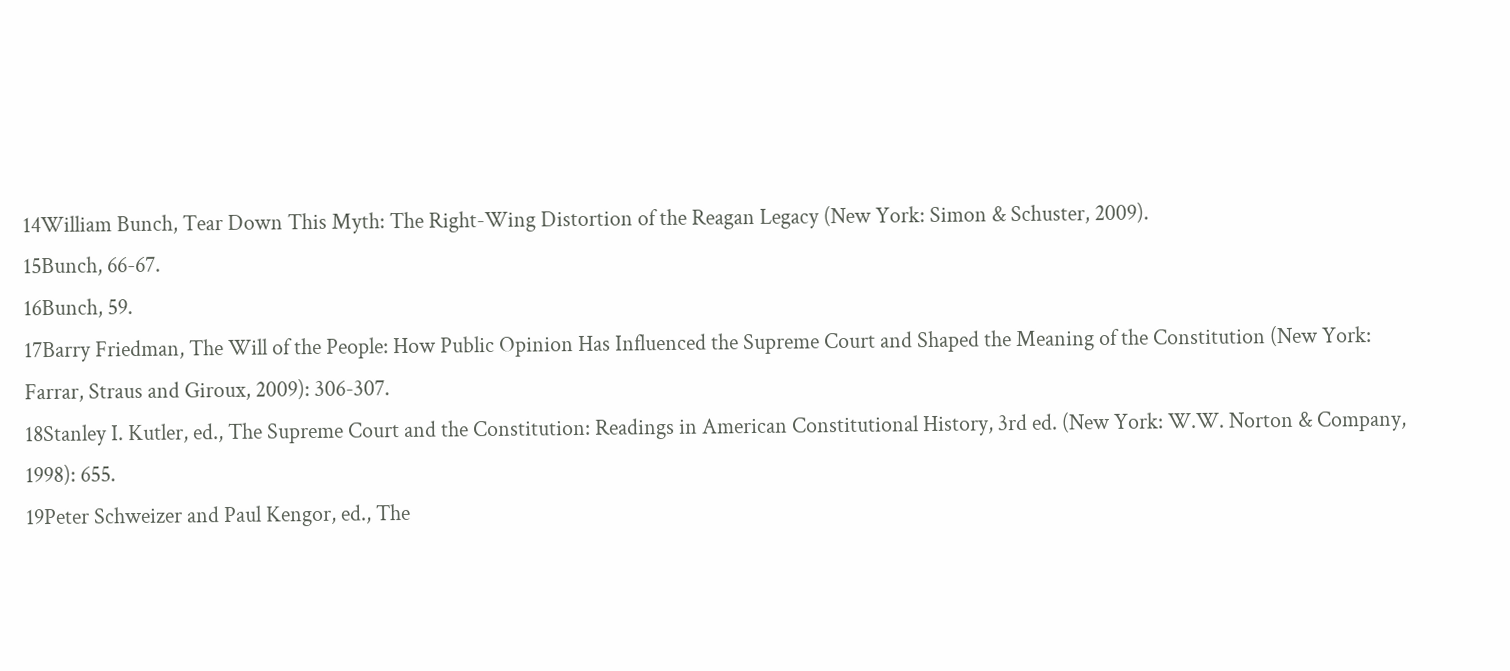14William Bunch, Tear Down This Myth: The Right-Wing Distortion of the Reagan Legacy (New York: Simon & Schuster, 2009).
15Bunch, 66-67.
16Bunch, 59.
17Barry Friedman, The Will of the People: How Public Opinion Has Influenced the Supreme Court and Shaped the Meaning of the Constitution (New York: Farrar, Straus and Giroux, 2009): 306-307.
18Stanley I. Kutler, ed., The Supreme Court and the Constitution: Readings in American Constitutional History, 3rd ed. (New York: W.W. Norton & Company, 1998): 655.
19Peter Schweizer and Paul Kengor, ed., The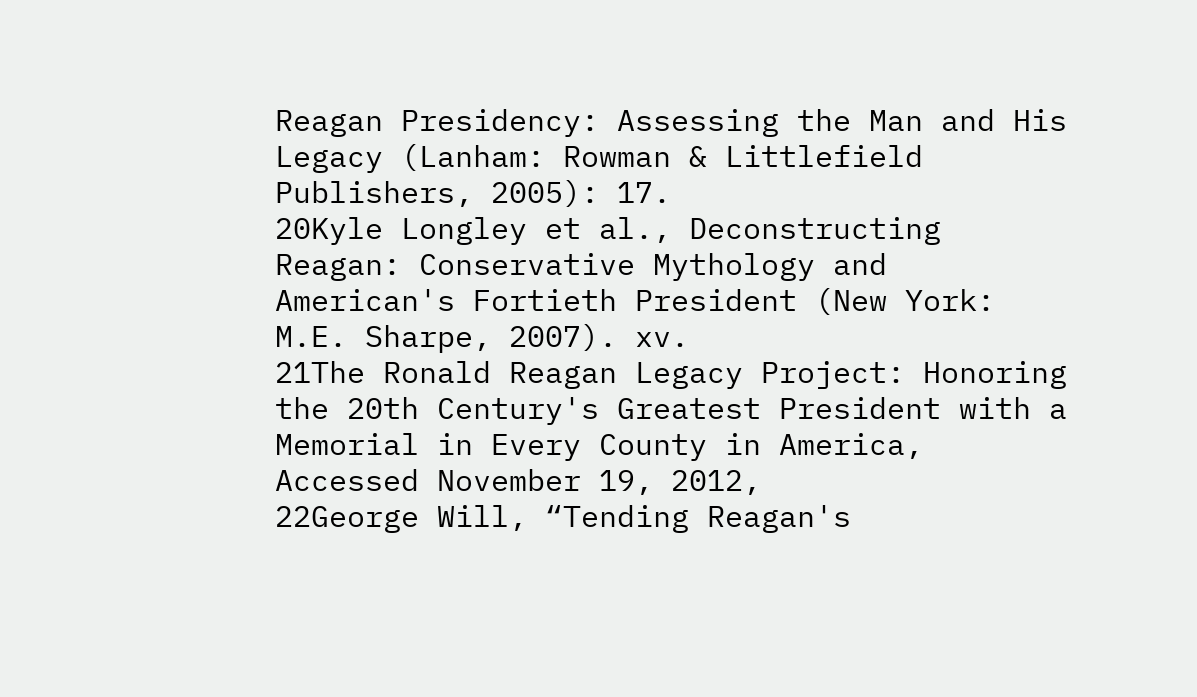Reagan Presidency: Assessing the Man and His Legacy (Lanham: Rowman & Littlefield Publishers, 2005): 17.
20Kyle Longley et al., Deconstructing Reagan: Conservative Mythology and American's Fortieth President (New York: M.E. Sharpe, 2007). xv.
21The Ronald Reagan Legacy Project: Honoring the 20th Century's Greatest President with a Memorial in Every County in America, Accessed November 19, 2012,
22George Will, “Tending Reagan's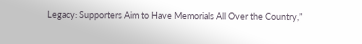Legacy: Supporters Aim to Have Memorials All Over the Country,”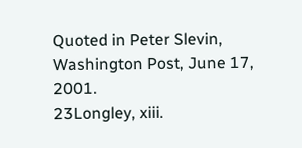Quoted in Peter Slevin, Washington Post, June 17, 2001.
23Longley, xiii.